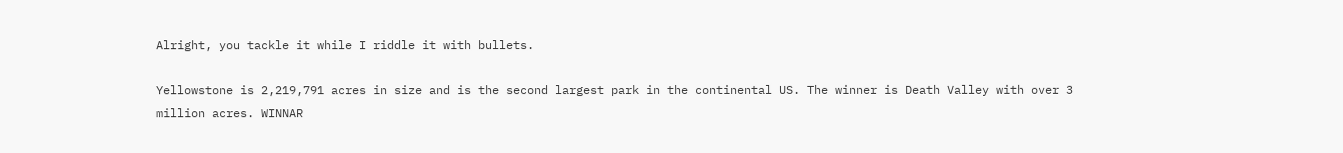Alright, you tackle it while I riddle it with bullets.

Yellowstone is 2,219,791 acres in size and is the second largest park in the continental US. The winner is Death Valley with over 3 million acres. WINNAR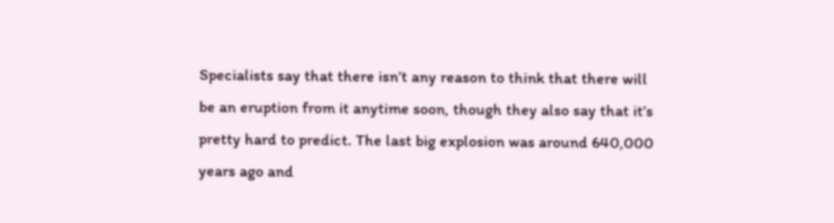Specialists say that there isn’t any reason to think that there will be an eruption from it anytime soon, though they also say that it’s pretty hard to predict. The last big explosion was around 640,000 years ago and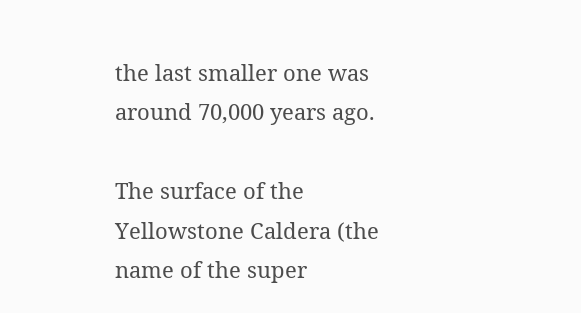the last smaller one was around 70,000 years ago.

The surface of the Yellowstone Caldera (the name of the super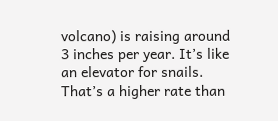volcano) is raising around 3 inches per year. It’s like an elevator for snails. That’s a higher rate than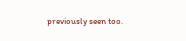previously seen too.